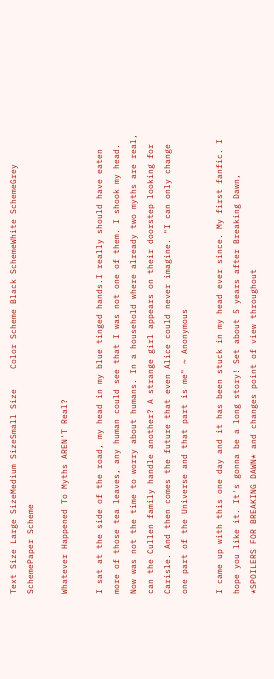Text Size Large SizeMedium SizeSmall Size    Color Scheme Black SchemeWhite SchemeGrey SchemePaper Scheme

Whatever Happened To Myths AREN'T Real?

I sat at the side of the road, my head in my blue tinged hands.I really should have eaten more of those tea leaves, any human could see that I was not one of them. I shook my head. Now was not the time to worry about humans. In a household where already two myths are real, can the Cullen family handle another? A strange girl appears on their doorstep looking for Carisle. And then comes the future that even Alice could never imagine. "I can only change one part of the Universe and that part is me" ~ Anonymous

I came up with this one day and it has been stuck in my head ever since. My first fanfic. I hope you like it. It's gonna be a long story! Set about 5 years after Breaking Dawn, *SPOILERS FOR BREAKING DAWN* and changes point of view throughout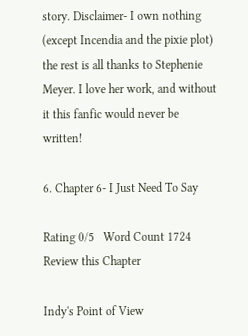story. Disclaimer- I own nothing (except Incendia and the pixie plot) the rest is all thanks to Stephenie Meyer. I love her work, and without it this fanfic would never be written!

6. Chapter 6- I Just Need To Say

Rating 0/5   Word Count 1724   Review this Chapter

Indy's Point of View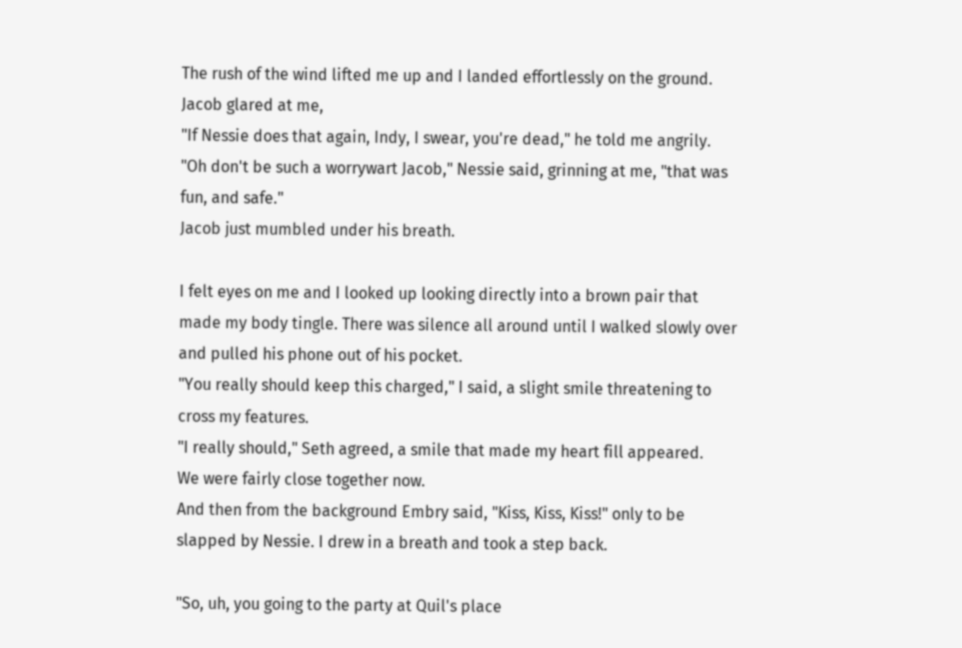The rush of the wind lifted me up and I landed effortlessly on the ground.
Jacob glared at me,
"If Nessie does that again, Indy, I swear, you're dead," he told me angrily.
"Oh don't be such a worrywart Jacob," Nessie said, grinning at me, "that was fun, and safe."
Jacob just mumbled under his breath.

I felt eyes on me and I looked up looking directly into a brown pair that made my body tingle. There was silence all around until I walked slowly over and pulled his phone out of his pocket.
"You really should keep this charged," I said, a slight smile threatening to cross my features.
"I really should," Seth agreed, a smile that made my heart fill appeared.
We were fairly close together now.
And then from the background Embry said, "Kiss, Kiss, Kiss!" only to be slapped by Nessie. I drew in a breath and took a step back.

"So, uh, you going to the party at Quil's place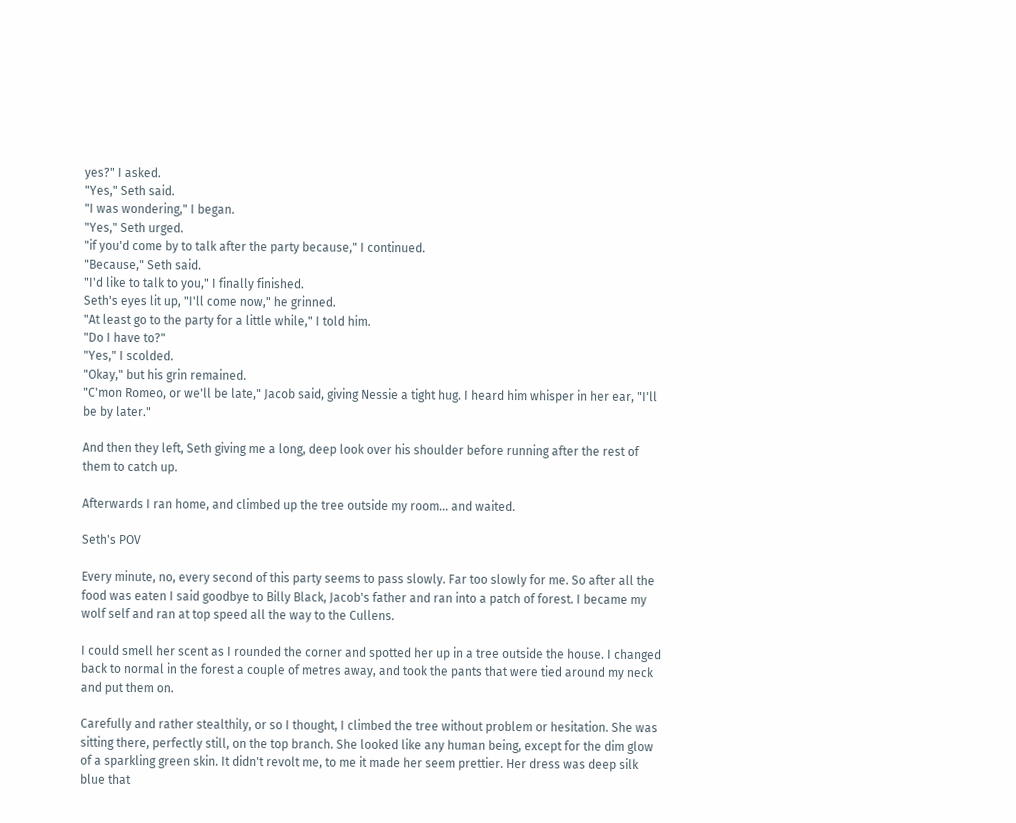yes?" I asked.
"Yes," Seth said.
"I was wondering," I began.
"Yes," Seth urged.
"if you'd come by to talk after the party because," I continued.
"Because," Seth said.
"I'd like to talk to you," I finally finished.
Seth's eyes lit up, "I'll come now," he grinned.
"At least go to the party for a little while," I told him.
"Do I have to?"
"Yes," I scolded.
"Okay," but his grin remained.
"C'mon Romeo, or we'll be late," Jacob said, giving Nessie a tight hug. I heard him whisper in her ear, "I'll be by later."

And then they left, Seth giving me a long, deep look over his shoulder before running after the rest of them to catch up.

Afterwards I ran home, and climbed up the tree outside my room... and waited.

Seth's POV

Every minute, no, every second of this party seems to pass slowly. Far too slowly for me. So after all the food was eaten I said goodbye to Billy Black, Jacob's father and ran into a patch of forest. I became my wolf self and ran at top speed all the way to the Cullens.

I could smell her scent as I rounded the corner and spotted her up in a tree outside the house. I changed back to normal in the forest a couple of metres away, and took the pants that were tied around my neck and put them on.

Carefully and rather stealthily, or so I thought, I climbed the tree without problem or hesitation. She was sitting there, perfectly still, on the top branch. She looked like any human being, except for the dim glow of a sparkling green skin. It didn't revolt me, to me it made her seem prettier. Her dress was deep silk blue that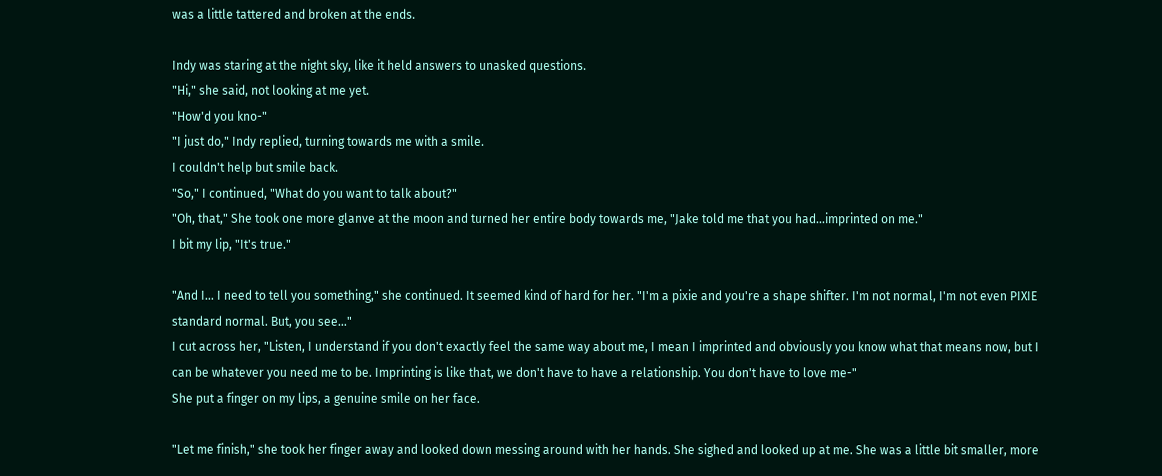was a little tattered and broken at the ends.

Indy was staring at the night sky, like it held answers to unasked questions.
"Hi," she said, not looking at me yet.
"How'd you kno-"
"I just do," Indy replied, turning towards me with a smile.
I couldn't help but smile back.
"So," I continued, "What do you want to talk about?"
"Oh, that," She took one more glanve at the moon and turned her entire body towards me, "Jake told me that you had...imprinted on me."
I bit my lip, "It's true."

"And I... I need to tell you something," she continued. It seemed kind of hard for her. "I'm a pixie and you're a shape shifter. I'm not normal, I'm not even PIXIE standard normal. But, you see..."
I cut across her, "Listen, I understand if you don't exactly feel the same way about me, I mean I imprinted and obviously you know what that means now, but I can be whatever you need me to be. Imprinting is like that, we don't have to have a relationship. You don't have to love me-"
She put a finger on my lips, a genuine smile on her face.

"Let me finish," she took her finger away and looked down messing around with her hands. She sighed and looked up at me. She was a little bit smaller, more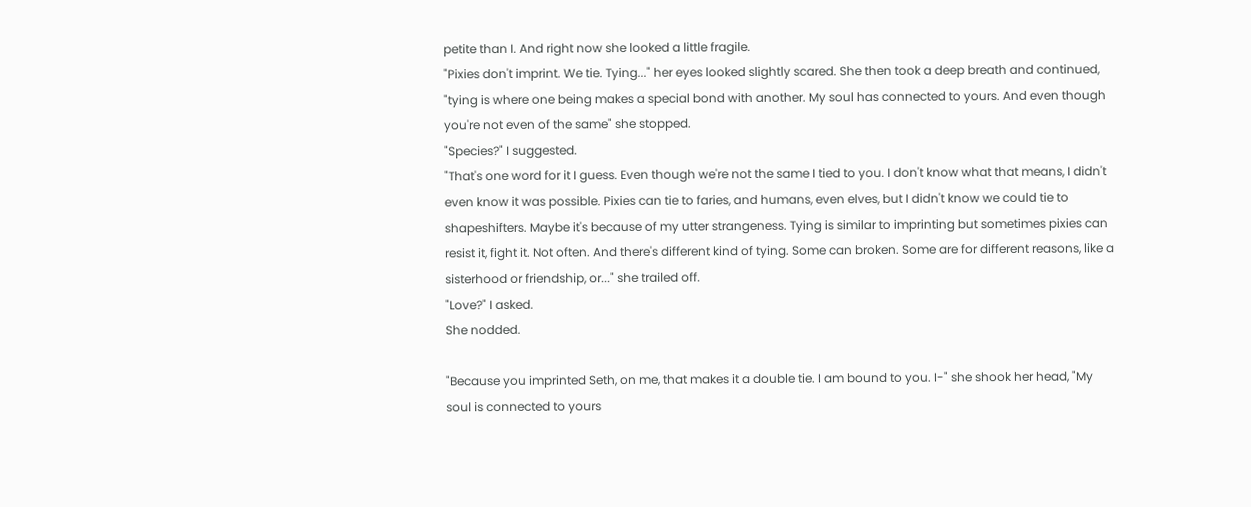petite than I. And right now she looked a little fragile.
"Pixies don't imprint. We tie. Tying..." her eyes looked slightly scared. She then took a deep breath and continued, "tying is where one being makes a special bond with another. My soul has connected to yours. And even though you're not even of the same" she stopped.
"Species?" I suggested.
"That's one word for it I guess. Even though we're not the same I tied to you. I don't know what that means, I didn't even know it was possible. Pixies can tie to faries, and humans, even elves, but I didn't know we could tie to shapeshifters. Maybe it's because of my utter strangeness. Tying is similar to imprinting but sometimes pixies can resist it, fight it. Not often. And there's different kind of tying. Some can broken. Some are for different reasons, like a sisterhood or friendship, or..." she trailed off.
"Love?" I asked.
She nodded.

"Because you imprinted Seth, on me, that makes it a double tie. I am bound to you. I-" she shook her head, "My soul is connected to yours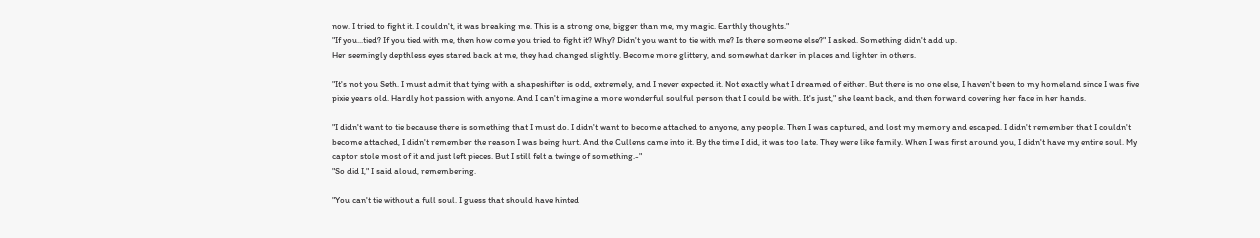now. I tried to fight it. I couldn't, it was breaking me. This is a strong one, bigger than me, my magic. Earthly thoughts."
"If you...tied? If you tied with me, then how come you tried to fight it? Why? Didn't you want to tie with me? Is there someone else?" I asked. Something didn't add up.
Her seemingly depthless eyes stared back at me, they had changed slightly. Become more glittery, and somewhat darker in places and lighter in others.

"It's not you Seth. I must admit that tying with a shapeshifter is odd, extremely, and I never expected it. Not exactly what I dreamed of either. But there is no one else, I haven't been to my homeland since I was five pixie years old. Hardly hot passion with anyone. And I can't imagine a more wonderful soulful person that I could be with. It's just," she leant back, and then forward covering her face in her hands.

"I didn't want to tie because there is something that I must do. I didn't want to become attached to anyone, any people. Then I was captured, and lost my memory and escaped. I didn't remember that I couldn't become attached, I didn't remember the reason I was being hurt. And the Cullens came into it. By the time I did, it was too late. They were like family. When I was first around you, I didn't have my entire soul. My captor stole most of it and just left pieces. But I still felt a twinge of something.-"
"So did I," I said aloud, remembering.

"You can't tie without a full soul. I guess that should have hinted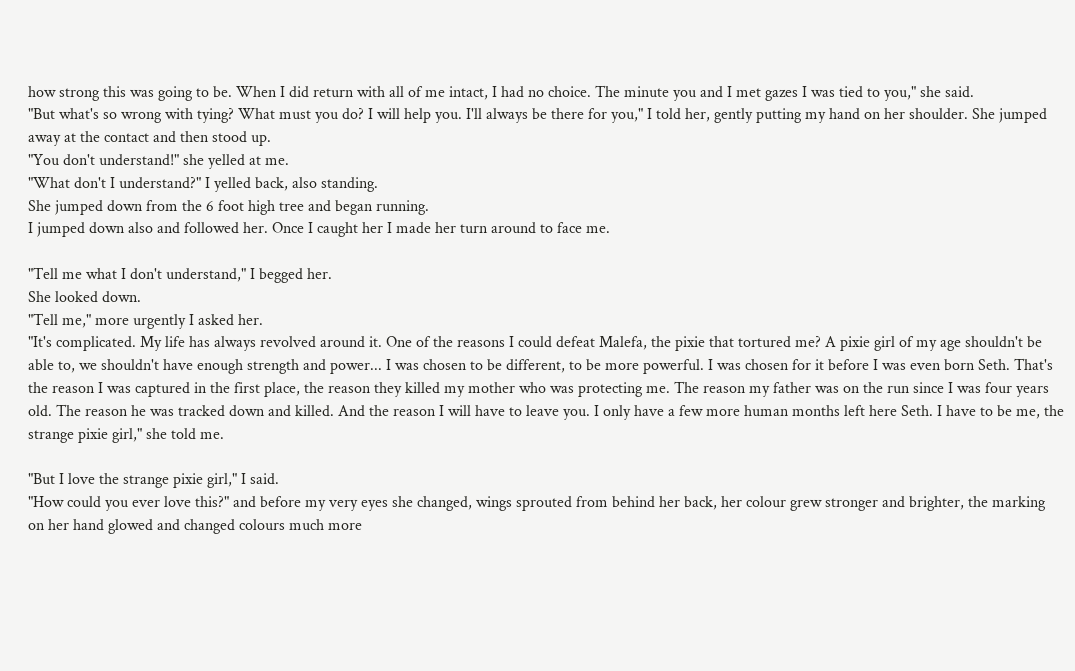how strong this was going to be. When I did return with all of me intact, I had no choice. The minute you and I met gazes I was tied to you," she said.
"But what's so wrong with tying? What must you do? I will help you. I'll always be there for you," I told her, gently putting my hand on her shoulder. She jumped away at the contact and then stood up.
"You don't understand!" she yelled at me.
"What don't I understand?" I yelled back, also standing.
She jumped down from the 6 foot high tree and began running.
I jumped down also and followed her. Once I caught her I made her turn around to face me.

"Tell me what I don't understand," I begged her.
She looked down.
"Tell me," more urgently I asked her.
"It's complicated. My life has always revolved around it. One of the reasons I could defeat Malefa, the pixie that tortured me? A pixie girl of my age shouldn't be able to, we shouldn't have enough strength and power... I was chosen to be different, to be more powerful. I was chosen for it before I was even born Seth. That's the reason I was captured in the first place, the reason they killed my mother who was protecting me. The reason my father was on the run since I was four years old. The reason he was tracked down and killed. And the reason I will have to leave you. I only have a few more human months left here Seth. I have to be me, the strange pixie girl," she told me.

"But I love the strange pixie girl," I said.
"How could you ever love this?" and before my very eyes she changed, wings sprouted from behind her back, her colour grew stronger and brighter, the marking on her hand glowed and changed colours much more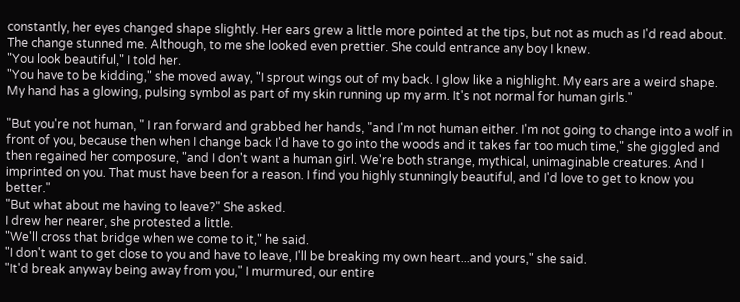constantly, her eyes changed shape slightly. Her ears grew a little more pointed at the tips, but not as much as I'd read about. The change stunned me. Although, to me she looked even prettier. She could entrance any boy I knew.
"You look beautiful," I told her.
"You have to be kidding," she moved away, "I sprout wings out of my back. I glow like a nighlight. My ears are a weird shape. My hand has a glowing, pulsing symbol as part of my skin running up my arm. It's not normal for human girls."

"But you're not human, " I ran forward and grabbed her hands, "and I'm not human either. I'm not going to change into a wolf in front of you, because then when I change back I'd have to go into the woods and it takes far too much time," she giggled and then regained her composure, "and I don't want a human girl. We're both strange, mythical, unimaginable creatures. And I imprinted on you. That must have been for a reason. I find you highly stunningly beautiful, and I'd love to get to know you better."
"But what about me having to leave?" She asked.
I drew her nearer, she protested a little.
"We'll cross that bridge when we come to it," he said.
"I don't want to get close to you and have to leave, I'll be breaking my own heart...and yours," she said.
"It'd break anyway being away from you," I murmured, our entire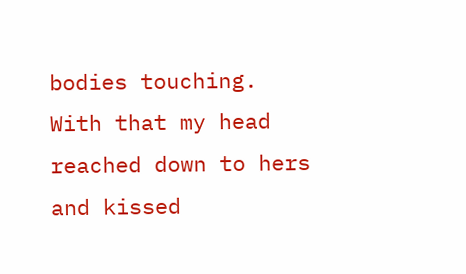bodies touching.
With that my head reached down to hers and kissed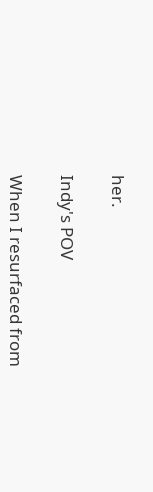her.

Indy's POV

When I resurfaced from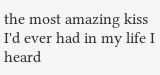the most amazing kiss I'd ever had in my life I heard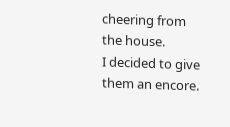cheering from the house.
I decided to give them an encore.